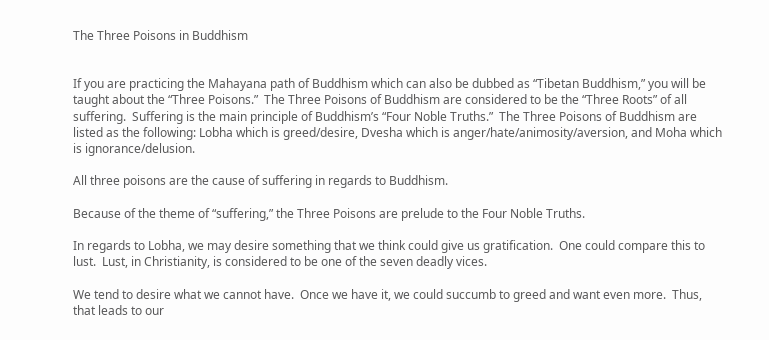The Three Poisons in Buddhism


If you are practicing the Mahayana path of Buddhism which can also be dubbed as “Tibetan Buddhism,” you will be taught about the “Three Poisons.”  The Three Poisons of Buddhism are considered to be the “Three Roots” of all suffering.  Suffering is the main principle of Buddhism’s “Four Noble Truths.”  The Three Poisons of Buddhism are listed as the following: Lobha which is greed/desire, Dvesha which is anger/hate/animosity/aversion, and Moha which is ignorance/delusion.

All three poisons are the cause of suffering in regards to Buddhism.

Because of the theme of “suffering,” the Three Poisons are prelude to the Four Noble Truths.

In regards to Lobha, we may desire something that we think could give us gratification.  One could compare this to lust.  Lust, in Christianity, is considered to be one of the seven deadly vices.

We tend to desire what we cannot have.  Once we have it, we could succumb to greed and want even more.  Thus, that leads to our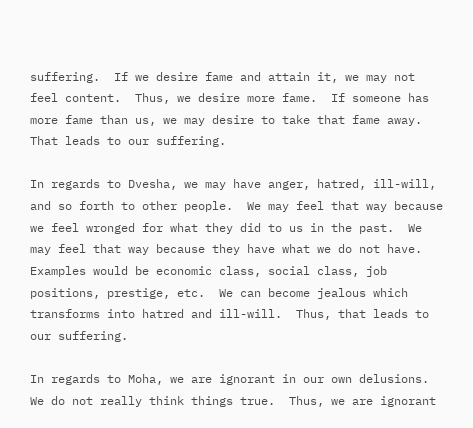suffering.  If we desire fame and attain it, we may not feel content.  Thus, we desire more fame.  If someone has more fame than us, we may desire to take that fame away.  That leads to our suffering.

In regards to Dvesha, we may have anger, hatred, ill-will, and so forth to other people.  We may feel that way because we feel wronged for what they did to us in the past.  We may feel that way because they have what we do not have.  Examples would be economic class, social class, job positions, prestige, etc.  We can become jealous which transforms into hatred and ill-will.  Thus, that leads to our suffering.

In regards to Moha, we are ignorant in our own delusions.  We do not really think things true.  Thus, we are ignorant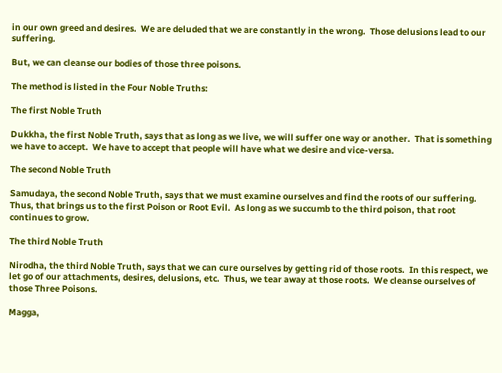in our own greed and desires.  We are deluded that we are constantly in the wrong.  Those delusions lead to our suffering.

But, we can cleanse our bodies of those three poisons.

The method is listed in the Four Noble Truths:

The first Noble Truth

Dukkha, the first Noble Truth, says that as long as we live, we will suffer one way or another.  That is something we have to accept.  We have to accept that people will have what we desire and vice-versa.

The second Noble Truth

Samudaya, the second Noble Truth, says that we must examine ourselves and find the roots of our suffering.  Thus, that brings us to the first Poison or Root Evil.  As long as we succumb to the third poison, that root continues to grow.

The third Noble Truth

Nirodha, the third Noble Truth, says that we can cure ourselves by getting rid of those roots.  In this respect, we let go of our attachments, desires, delusions, etc.  Thus, we tear away at those roots.  We cleanse ourselves of those Three Poisons.

Magga,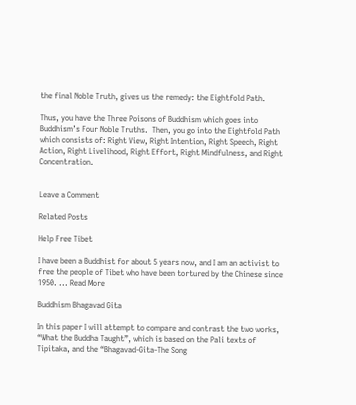the final Noble Truth, gives us the remedy: the Eightfold Path.

Thus, you have the Three Poisons of Buddhism which goes into Buddhism’s Four Noble Truths.  Then, you go into the Eightfold Path which consists of: Right View, Right Intention, Right Speech, Right Action, Right Livelihood, Right Effort, Right Mindfulness, and Right Concentration.


Leave a Comment

Related Posts

Help Free Tibet

I have been a Buddhist for about 5 years now, and I am an activist to free the people of Tibet who have been tortured by the Chinese since 1950. ... Read More

Buddhism Bhagavad Gita

In this paper I will attempt to compare and contrast the two works, “What the Buddha Taught”, which is based on the Pali texts of Tipitaka, and the “Bhagavad-Gita-The Song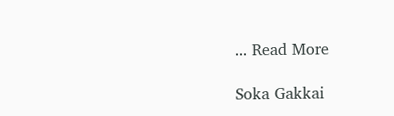... Read More

Soka Gakkai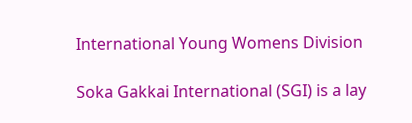International Young Womens Division

Soka Gakkai International (SGI) is a lay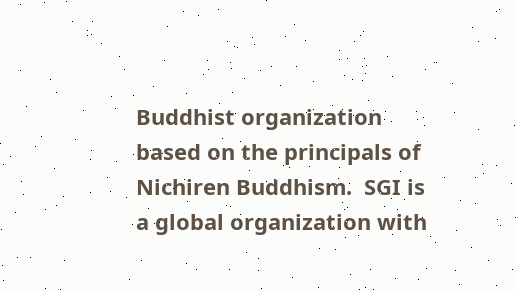Buddhist organization based on the principals of Nichiren Buddhism.  SGI is a global organization with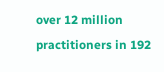over 12 million practitioners in 192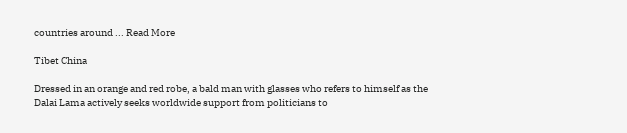countries around ... Read More

Tibet China

Dressed in an orange and red robe, a bald man with glasses who refers to himself as the Dalai Lama actively seeks worldwide support from politicians to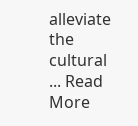alleviate the cultural ... Read More